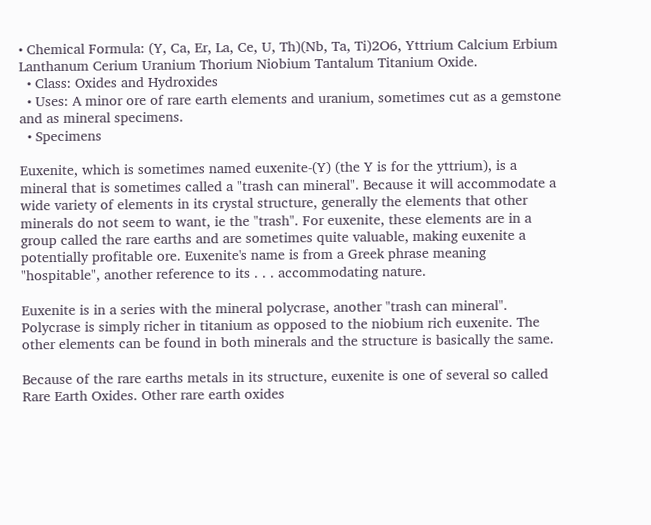• Chemical Formula: (Y, Ca, Er, La, Ce, U, Th)(Nb, Ta, Ti)2O6, Yttrium Calcium Erbium Lanthanum Cerium Uranium Thorium Niobium Tantalum Titanium Oxide.
  • Class: Oxides and Hydroxides
  • Uses: A minor ore of rare earth elements and uranium, sometimes cut as a gemstone and as mineral specimens.
  • Specimens

Euxenite, which is sometimes named euxenite-(Y) (the Y is for the yttrium), is a mineral that is sometimes called a "trash can mineral". Because it will accommodate a wide variety of elements in its crystal structure, generally the elements that other minerals do not seem to want, ie the "trash". For euxenite, these elements are in a group called the rare earths and are sometimes quite valuable, making euxenite a potentially profitable ore. Euxenite's name is from a Greek phrase meaning "hospitable", another reference to its . . . accommodating nature.

Euxenite is in a series with the mineral polycrase, another "trash can mineral". Polycrase is simply richer in titanium as opposed to the niobium rich euxenite. The other elements can be found in both minerals and the structure is basically the same.

Because of the rare earths metals in its structure, euxenite is one of several so called Rare Earth Oxides. Other rare earth oxides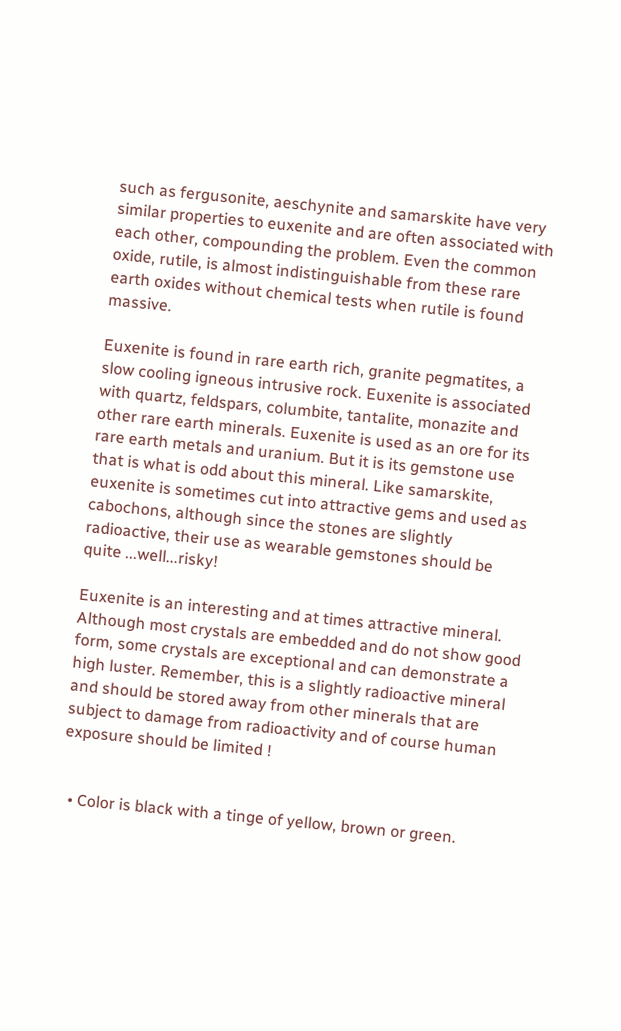such as fergusonite, aeschynite and samarskite have very similar properties to euxenite and are often associated with each other, compounding the problem. Even the common oxide, rutile, is almost indistinguishable from these rare earth oxides without chemical tests when rutile is found massive.

Euxenite is found in rare earth rich, granite pegmatites, a slow cooling igneous intrusive rock. Euxenite is associated with quartz, feldspars, columbite, tantalite, monazite and other rare earth minerals. Euxenite is used as an ore for its rare earth metals and uranium. But it is its gemstone use that is what is odd about this mineral. Like samarskite, euxenite is sometimes cut into attractive gems and used as cabochons, although since the stones are slightly radioactive, their use as wearable gemstones should be quite ...well...risky!

Euxenite is an interesting and at times attractive mineral. Although most crystals are embedded and do not show good form, some crystals are exceptional and can demonstrate a high luster. Remember, this is a slightly radioactive mineral and should be stored away from other minerals that are subject to damage from radioactivity and of course human exposure should be limited !


  • Color is black with a tinge of yellow, brown or green.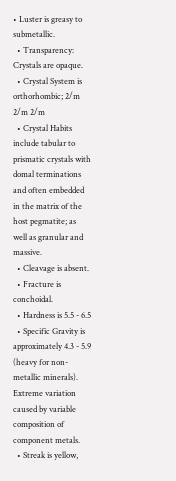• Luster is greasy to submetallic.
  • Transparency: Crystals are opaque.
  • Crystal System is orthorhombic; 2/m 2/m 2/m
  • Crystal Habits include tabular to prismatic crystals with domal terminations and often embedded in the matrix of the host pegmatite; as well as granular and massive.
  • Cleavage is absent.
  • Fracture is conchoidal.
  • Hardness is 5.5 - 6.5
  • Specific Gravity is approximately 4.3 - 5.9 (heavy for non-metallic minerals). Extreme variation caused by variable composition of component metals.
  • Streak is yellow,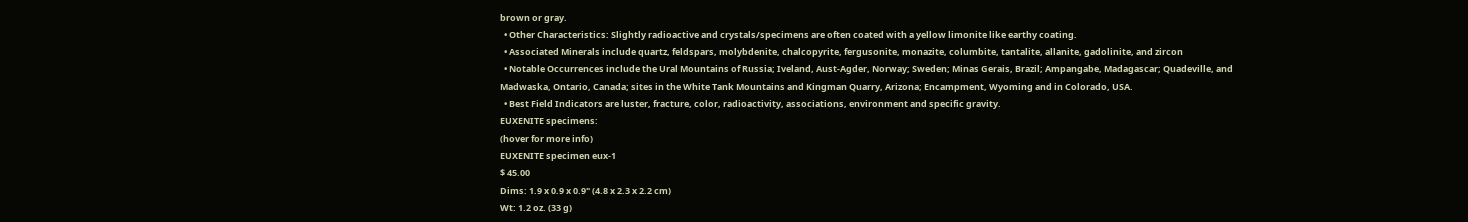brown or gray.
  • Other Characteristics: Slightly radioactive and crystals/specimens are often coated with a yellow limonite like earthy coating.
  • Associated Minerals include quartz, feldspars, molybdenite, chalcopyrite, fergusonite, monazite, columbite, tantalite, allanite, gadolinite, and zircon
  • Notable Occurrences include the Ural Mountains of Russia; Iveland, Aust-Agder, Norway; Sweden; Minas Gerais, Brazil; Ampangabe, Madagascar; Quadeville, and Madwaska, Ontario, Canada; sites in the White Tank Mountains and Kingman Quarry, Arizona; Encampment, Wyoming and in Colorado, USA.
  • Best Field Indicators are luster, fracture, color, radioactivity, associations, environment and specific gravity.
EUXENITE specimens:
(hover for more info)
EUXENITE specimen eux-1
$ 45.00
Dims: 1.9 x 0.9 x 0.9" (4.8 x 2.3 x 2.2 cm)
Wt: 1.2 oz. (33 g)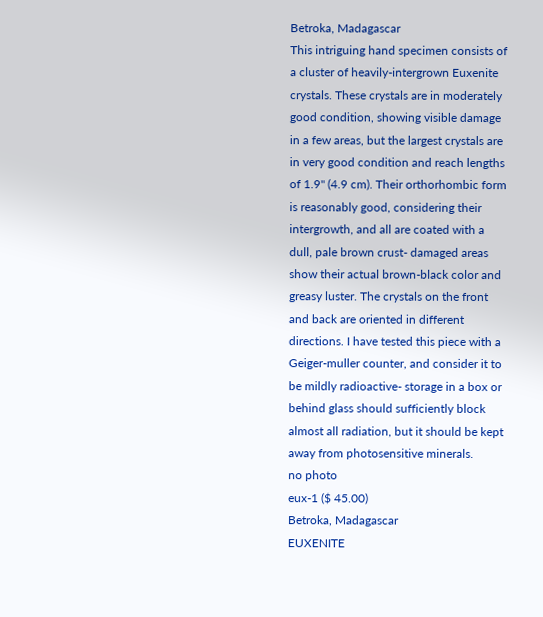Betroka, Madagascar
This intriguing hand specimen consists of a cluster of heavily-intergrown Euxenite crystals. These crystals are in moderately good condition, showing visible damage in a few areas, but the largest crystals are in very good condition and reach lengths of 1.9" (4.9 cm). Their orthorhombic form is reasonably good, considering their intergrowth, and all are coated with a dull, pale brown crust- damaged areas show their actual brown-black color and greasy luster. The crystals on the front and back are oriented in different directions. I have tested this piece with a Geiger-muller counter, and consider it to be mildly radioactive- storage in a box or behind glass should sufficiently block almost all radiation, but it should be kept away from photosensitive minerals.
no photo
eux-1 ($ 45.00)
Betroka, Madagascar
EUXENITE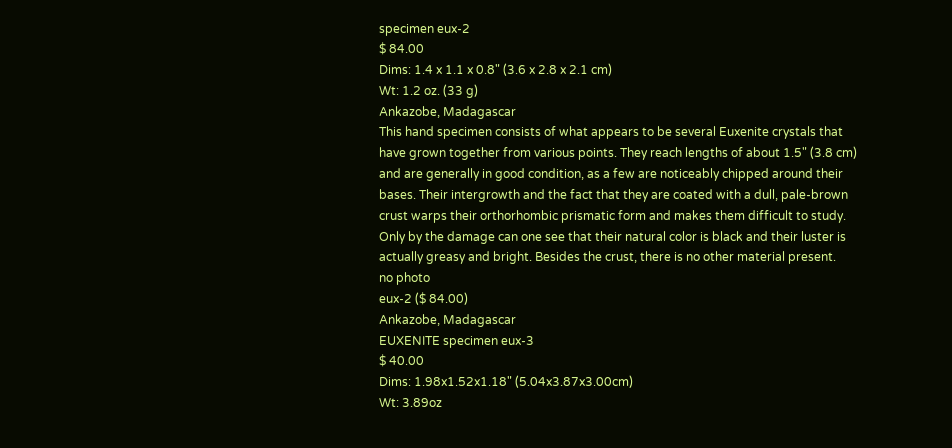specimen eux-2
$ 84.00
Dims: 1.4 x 1.1 x 0.8" (3.6 x 2.8 x 2.1 cm)
Wt: 1.2 oz. (33 g)
Ankazobe, Madagascar
This hand specimen consists of what appears to be several Euxenite crystals that have grown together from various points. They reach lengths of about 1.5" (3.8 cm) and are generally in good condition, as a few are noticeably chipped around their bases. Their intergrowth and the fact that they are coated with a dull, pale-brown crust warps their orthorhombic prismatic form and makes them difficult to study. Only by the damage can one see that their natural color is black and their luster is actually greasy and bright. Besides the crust, there is no other material present.
no photo
eux-2 ($ 84.00)
Ankazobe, Madagascar
EUXENITE specimen eux-3
$ 40.00
Dims: 1.98x1.52x1.18" (5.04x3.87x3.00cm)
Wt: 3.89oz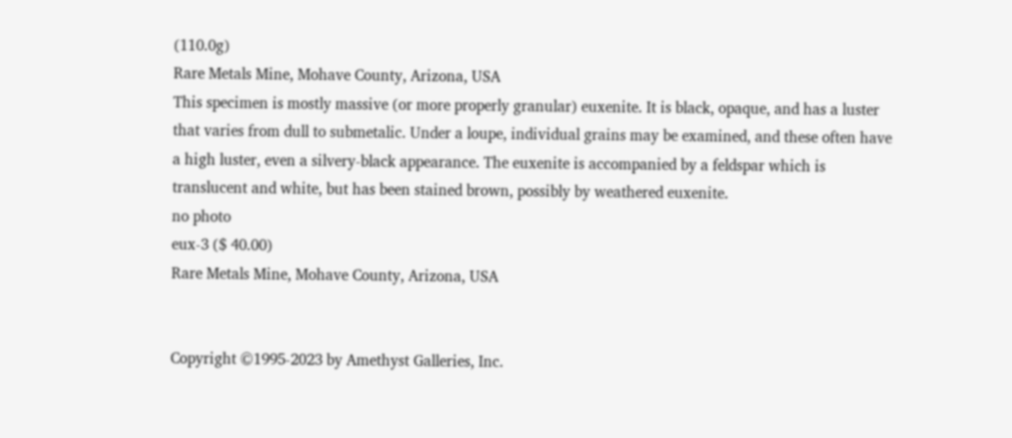(110.0g)
Rare Metals Mine, Mohave County, Arizona, USA
This specimen is mostly massive (or more properly granular) euxenite. It is black, opaque, and has a luster that varies from dull to submetalic. Under a loupe, individual grains may be examined, and these often have a high luster, even a silvery-black appearance. The euxenite is accompanied by a feldspar which is translucent and white, but has been stained brown, possibly by weathered euxenite.
no photo
eux-3 ($ 40.00)
Rare Metals Mine, Mohave County, Arizona, USA


Copyright ©1995-2023 by Amethyst Galleries, Inc.